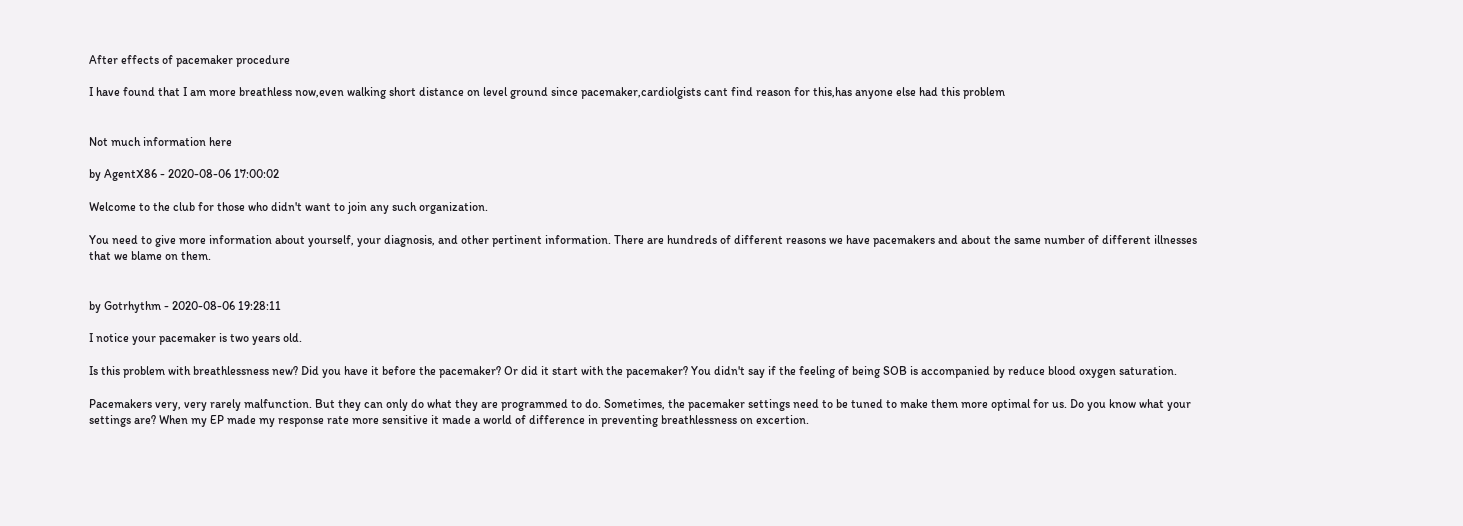After effects of pacemaker procedure

I have found that I am more breathless now,even walking short distance on level ground since pacemaker,cardiolgists cant find reason for this,has anyone else had this problem


Not much information here

by AgentX86 - 2020-08-06 17:00:02

Welcome to the club for those who didn't want to join any such organization.

You need to give more information about yourself, your diagnosis, and other pertinent information. There are hundreds of different reasons we have pacemakers and about the same number of different illnesses that we blame on them.


by Gotrhythm - 2020-08-06 19:28:11

I notice your pacemaker is two years old.

Is this problem with breathlessness new? Did you have it before the pacemaker? Or did it start with the pacemaker? You didn't say if the feeling of being SOB is accompanied by reduce blood oxygen saturation.

Pacemakers very, very rarely malfunction. But they can only do what they are programmed to do. Sometimes, the pacemaker settings need to be tuned to make them more optimal for us. Do you know what your settings are? When my EP made my response rate more sensitive it made a world of difference in preventing breathlessness on excertion.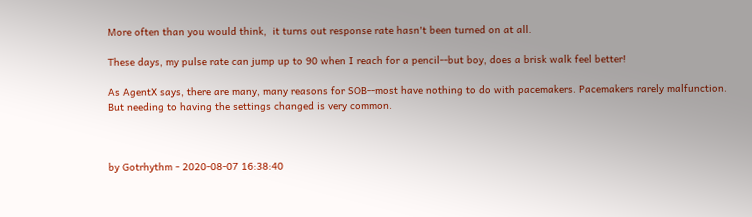More often than you would think,  it turns out response rate hasn't been turned on at all.

These days, my pulse rate can jump up to 90 when I reach for a pencil--but boy, does a brisk walk feel better!

As AgentX says, there are many, many reasons for SOB--most have nothing to do with pacemakers. Pacemakers rarely malfunction. But needing to having the settings changed is very common.



by Gotrhythm - 2020-08-07 16:38:40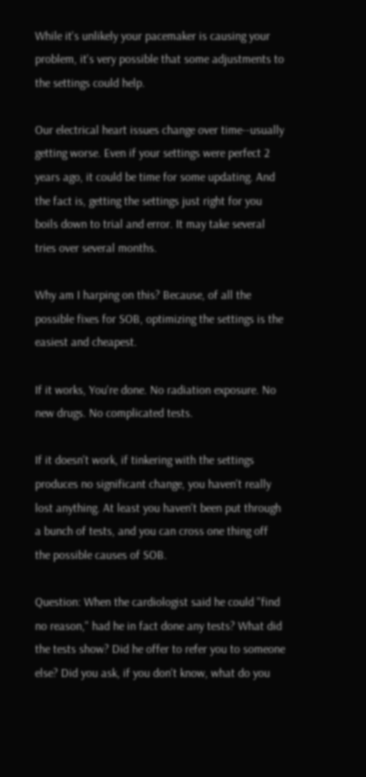While it's unlikely your pacemaker is causing your problem, it's very possible that some adjustments to the settings could help.

Our electrical heart issues change over time--usually getting worse. Even if your settings were perfect 2 years ago, it could be time for some updating. And the fact is, getting the settings just right for you boils down to trial and error. It may take several tries over several months.

Why am I harping on this? Because, of all the possible fixes for SOB, optimizing the settings is the easiest and cheapest.

If it works, You're done. No radiation exposure. No new drugs. No complicated tests.

If it doesn't work, if tinkering with the settings produces no significant change, you haven't really lost anything. At least you haven't been put through a bunch of tests, and you can cross one thing off the possible causes of SOB.

Question: When the cardiologist said he could "find no reason," had he in fact done any tests? What did the tests show? Did he offer to refer you to someone else? Did you ask, if you don't know, what do you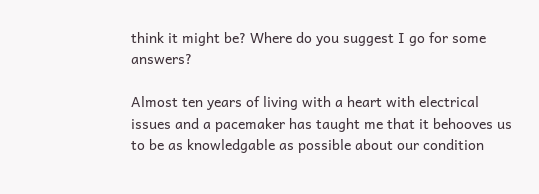think it might be? Where do you suggest I go for some answers?

Almost ten years of living with a heart with electrical issues and a pacemaker has taught me that it behooves us to be as knowledgable as possible about our condition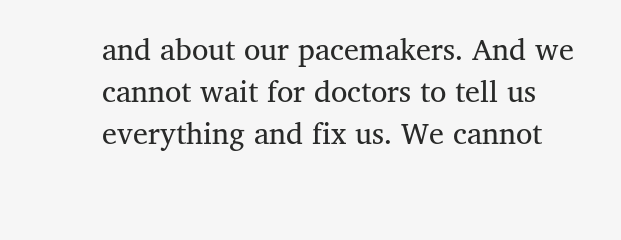and about our pacemakers. And we cannot wait for doctors to tell us everything and fix us. We cannot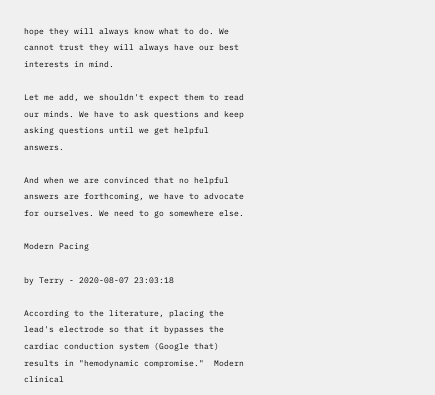hope they will always know what to do. We cannot trust they will always have our best interests in mind.

Let me add, we shouldn't expect them to read our minds. We have to ask questions and keep asking questions until we get helpful answers.

And when we are convinced that no helpful answers are forthcoming, we have to advocate for ourselves. We need to go somewhere else.

Modern Pacing

by Terry - 2020-08-07 23:03:18

According to the literature, placing the lead's electrode so that it bypasses the cardiac conduction system (Google that) results in "hemodynamic compromise."  Modern clinical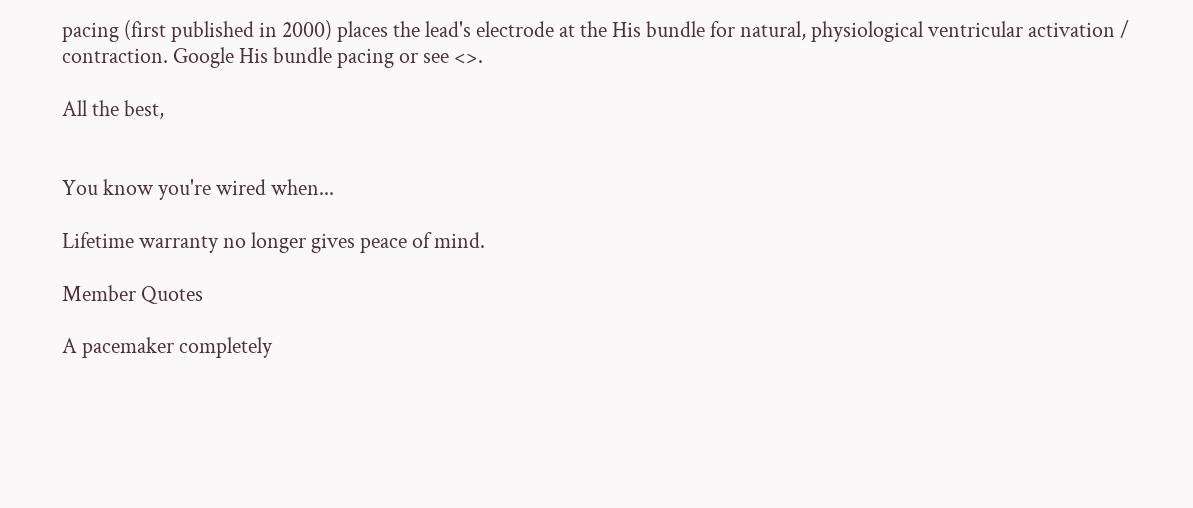pacing (first published in 2000) places the lead's electrode at the His bundle for natural, physiological ventricular activation / contraction. Google His bundle pacing or see <>.

All the best,


You know you're wired when...

Lifetime warranty no longer gives peace of mind.

Member Quotes

A pacemaker completely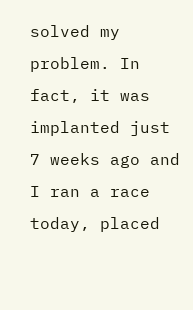solved my problem. In fact, it was implanted just 7 weeks ago and I ran a race today, placed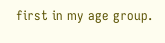first in my age group.